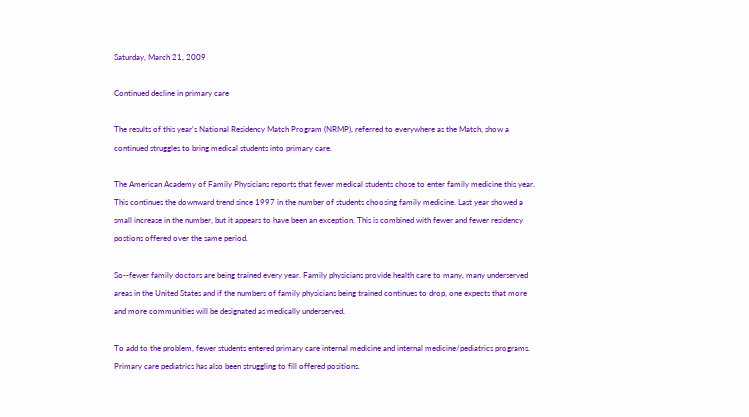Saturday, March 21, 2009

Continued decline in primary care

The results of this year's National Residency Match Program (NRMP), referred to everywhere as the Match, show a continued struggles to bring medical students into primary care.

The American Academy of Family Physicians reports that fewer medical students chose to enter family medicine this year. This continues the downward trend since 1997 in the number of students choosing family medicine. Last year showed a small increase in the number, but it appears to have been an exception. This is combined with fewer and fewer residency postions offered over the same period.

So--fewer family doctors are being trained every year. Family physicians provide health care to many, many underserved areas in the United States and if the numbers of family physicians being trained continues to drop, one expects that more and more communities will be designated as medically underserved.

To add to the problem, fewer students entered primary care internal medicine and internal medicine/pediatrics programs. Primary care pediatrics has also been struggling to fill offered positions.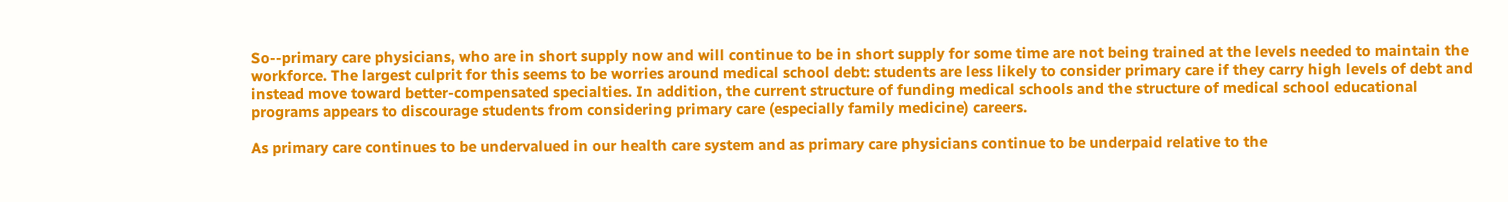So--primary care physicians, who are in short supply now and will continue to be in short supply for some time are not being trained at the levels needed to maintain the workforce. The largest culprit for this seems to be worries around medical school debt: students are less likely to consider primary care if they carry high levels of debt and instead move toward better-compensated specialties. In addition, the current structure of funding medical schools and the structure of medical school educational programs appears to discourage students from considering primary care (especially family medicine) careers.

As primary care continues to be undervalued in our health care system and as primary care physicians continue to be underpaid relative to the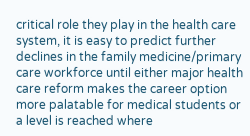critical role they play in the health care system, it is easy to predict further declines in the family medicine/primary care workforce until either major health care reform makes the career option more palatable for medical students or a level is reached where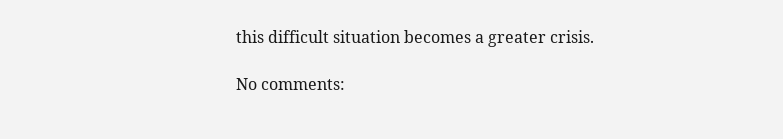this difficult situation becomes a greater crisis.

No comments: